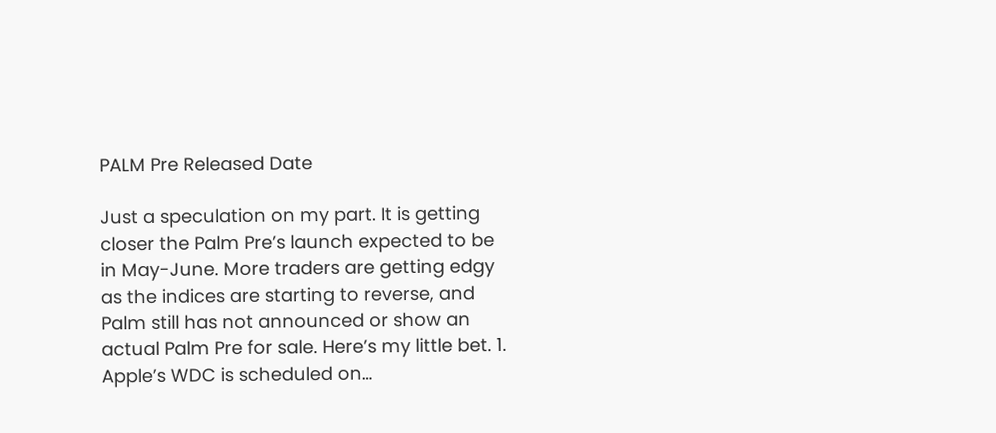PALM Pre Released Date

Just a speculation on my part. It is getting closer the Palm Pre’s launch expected to be in May-June. More traders are getting edgy as the indices are starting to reverse, and Palm still has not announced or show an actual Palm Pre for sale. Here’s my little bet. 1. Apple’s WDC is scheduled on…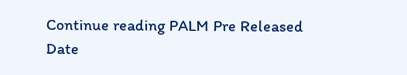Continue reading PALM Pre Released Date